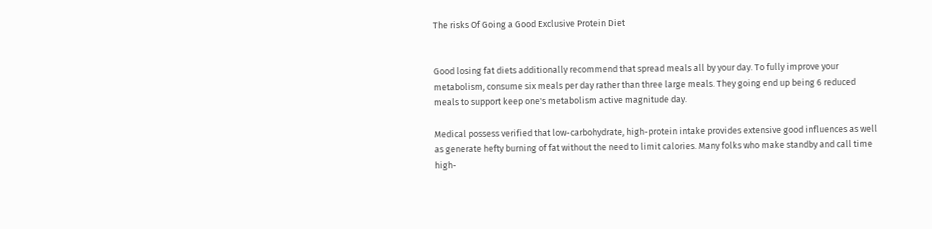The risks Of Going a Good Exclusive Protein Diet


Good losing fat diets additionally recommend that spread meals all by your day. To fully improve your metabolism, consume six meals per day rather than three large meals. They going end up being 6 reduced meals to support keep one's metabolism active magnitude day.

Medical possess verified that low-carbohydrate, high-protein intake provides extensive good influences as well as generate hefty burning of fat without the need to limit calories. Many folks who make standby and call time high-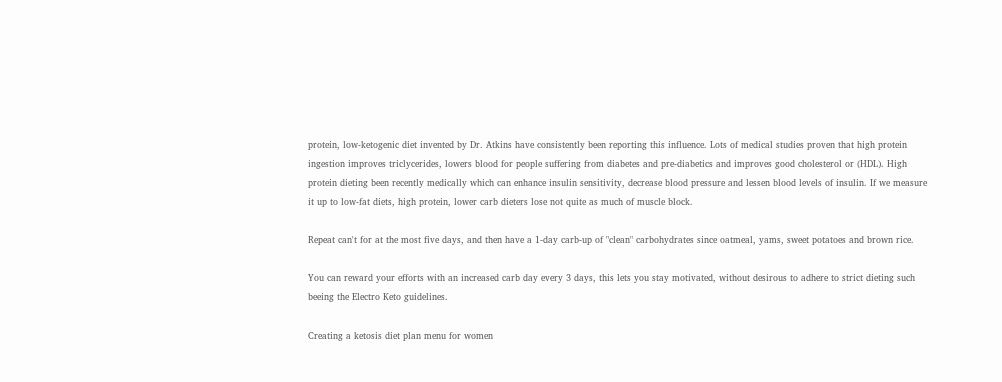protein, low-ketogenic diet invented by Dr. Atkins have consistently been reporting this influence. Lots of medical studies proven that high protein ingestion improves triclycerides, lowers blood for people suffering from diabetes and pre-diabetics and improves good cholesterol or (HDL). High protein dieting been recently medically which can enhance insulin sensitivity, decrease blood pressure and lessen blood levels of insulin. If we measure it up to low-fat diets, high protein, lower carb dieters lose not quite as much of muscle block.

Repeat can't for at the most five days, and then have a 1-day carb-up of "clean" carbohydrates since oatmeal, yams, sweet potatoes and brown rice.

You can reward your efforts with an increased carb day every 3 days, this lets you stay motivated, without desirous to adhere to strict dieting such beeing the Electro Keto guidelines.

Creating a ketosis diet plan menu for women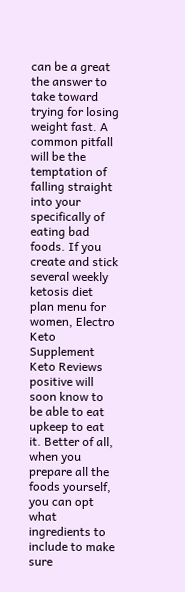can be a great the answer to take toward trying for losing weight fast. A common pitfall will be the temptation of falling straight into your specifically of eating bad foods. If you create and stick several weekly ketosis diet plan menu for women, Electro Keto Supplement Keto Reviews positive will soon know to be able to eat upkeep to eat it. Better of all, when you prepare all the foods yourself, you can opt what ingredients to include to make sure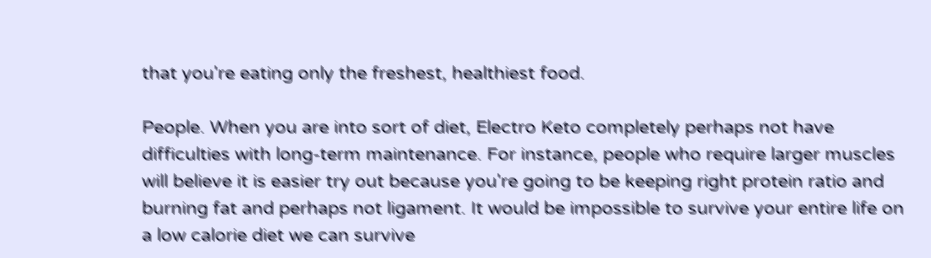that you're eating only the freshest, healthiest food.

People. When you are into sort of diet, Electro Keto completely perhaps not have difficulties with long-term maintenance. For instance, people who require larger muscles will believe it is easier try out because you're going to be keeping right protein ratio and burning fat and perhaps not ligament. It would be impossible to survive your entire life on a low calorie diet we can survive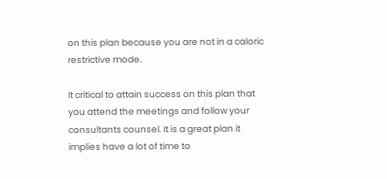on this plan because you are not in a caloric restrictive mode.

It critical to attain success on this plan that you attend the meetings and follow your consultants counsel. It is a great plan it implies have a lot of time to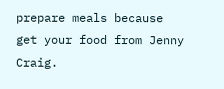prepare meals because get your food from Jenny Craig.